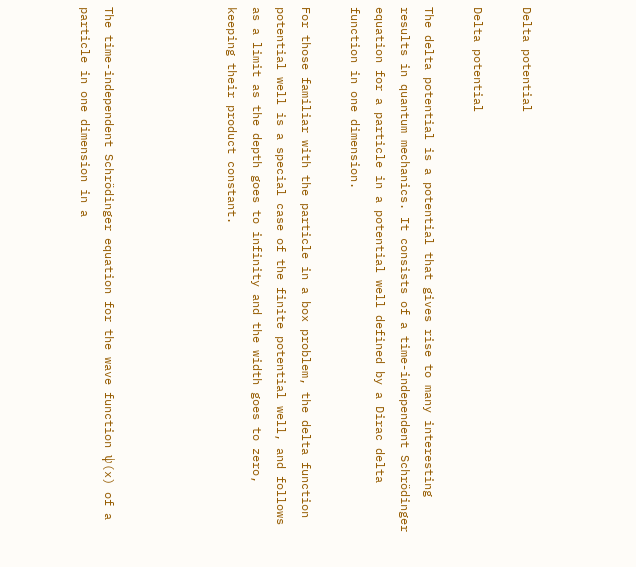Delta potential

Delta potential

The delta potential is a potential that gives rise to many interesting results in quantum mechanics. It consists of a time-independent Schrödinger equation for a particle in a potential well defined by a Dirac delta function in one dimension.

For those familiar with the particle in a box problem, the delta function potential well is a special case of the finite potential well, and follows as a limit as the depth goes to infinity and the width goes to zero, keeping their product constant.




The time-independent Schrödinger equation for the wave function ψ(x) of a particle in one dimension in a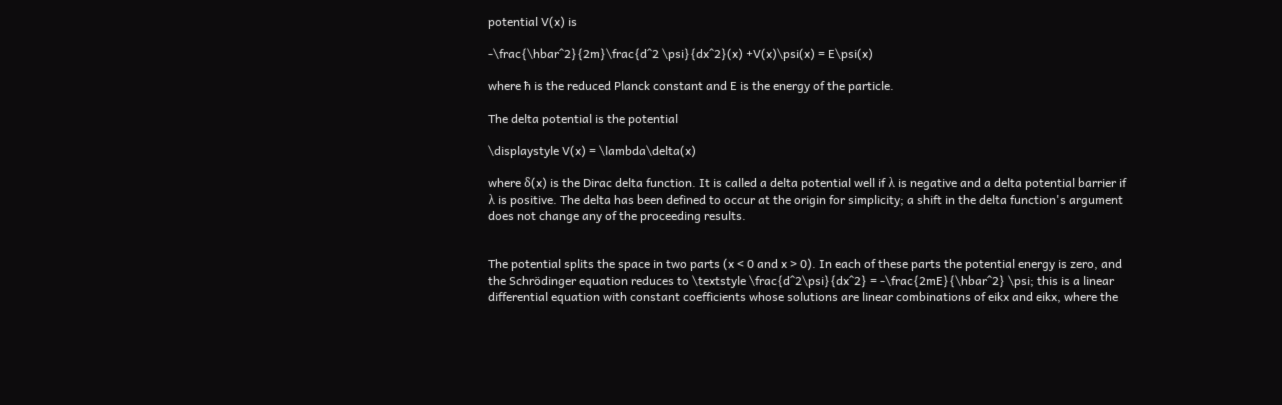potential V(x) is

-\frac{\hbar^2}{2m}\frac{d^2 \psi}{dx^2}(x) +V(x)\psi(x) = E\psi(x)

where ħ is the reduced Planck constant and E is the energy of the particle.

The delta potential is the potential

\displaystyle V(x) = \lambda\delta(x)

where δ(x) is the Dirac delta function. It is called a delta potential well if λ is negative and a delta potential barrier if λ is positive. The delta has been defined to occur at the origin for simplicity; a shift in the delta function's argument does not change any of the proceeding results.


The potential splits the space in two parts (x < 0 and x > 0). In each of these parts the potential energy is zero, and the Schrödinger equation reduces to \textstyle \frac{d^2\psi}{dx^2} = -\frac{2mE}{\hbar^2} \psi; this is a linear differential equation with constant coefficients whose solutions are linear combinations of eikx and eikx, where the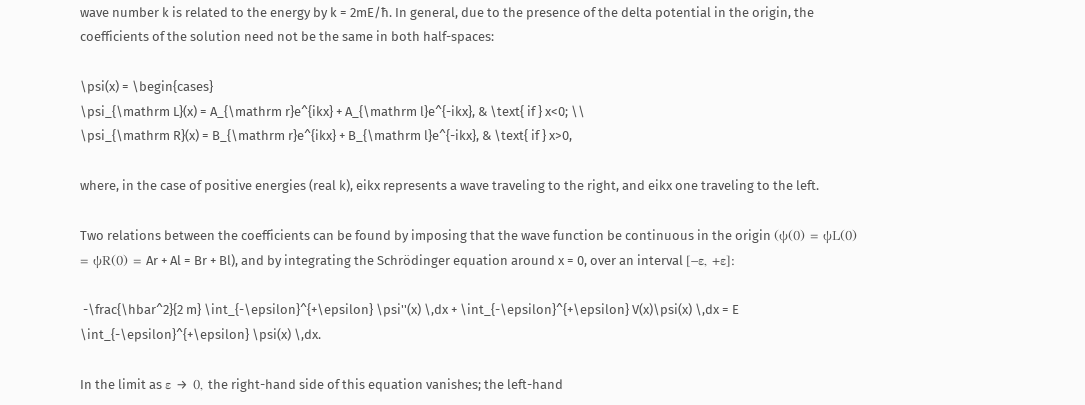wave number k is related to the energy by k = 2mE/ħ. In general, due to the presence of the delta potential in the origin, the coefficients of the solution need not be the same in both half-spaces:

\psi(x) = \begin{cases}
\psi_{\mathrm L}(x) = A_{\mathrm r}e^{ikx} + A_{\mathrm l}e^{-ikx}, & \text{ if } x<0; \\
\psi_{\mathrm R}(x) = B_{\mathrm r}e^{ikx} + B_{\mathrm l}e^{-ikx}, & \text{ if } x>0,

where, in the case of positive energies (real k), eikx represents a wave traveling to the right, and eikx one traveling to the left.

Two relations between the coefficients can be found by imposing that the wave function be continuous in the origin (ψ(0) = ψL(0) = ψR(0) = Ar + Al = Br + Bl), and by integrating the Schrödinger equation around x = 0, over an interval [−ε, +ε]:

 -\frac{\hbar^2}{2 m} \int_{-\epsilon}^{+\epsilon} \psi''(x) \,dx + \int_{-\epsilon}^{+\epsilon} V(x)\psi(x) \,dx = E \int_{-\epsilon}^{+\epsilon} \psi(x) \,dx.

In the limit as ε → 0, the right-hand side of this equation vanishes; the left-hand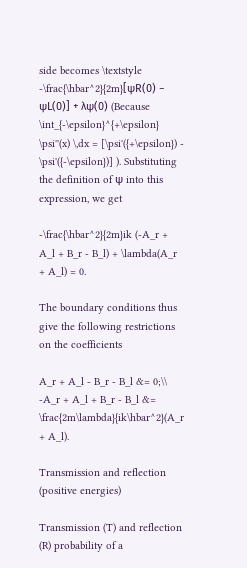side becomes \textstyle -\frac{\hbar^2}{2m}[ψR(0) − ψL(0)] + λψ(0) (Because \int_{-\epsilon}^{+\epsilon} \psi''(x) \,dx = [\psi'({+\epsilon}) - \psi'({-\epsilon})] ). Substituting the definition of ψ into this expression, we get

-\frac{\hbar^2}{2m}ik (-A_r + A_l + B_r - B_l) + \lambda(A_r + A_l) = 0.

The boundary conditions thus give the following restrictions on the coefficients

A_r + A_l - B_r - B_l &= 0;\\
-A_r + A_l + B_r - B_l &= \frac{2m\lambda}{ik\hbar^2}(A_r + A_l).

Transmission and reflection (positive energies)

Transmission (T) and reflection (R) probability of a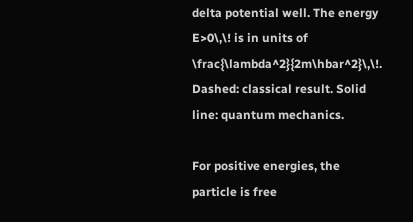delta potential well. The energy E>0\,\! is in units of \frac{\lambda^2}{2m\hbar^2}\,\!. Dashed: classical result. Solid line: quantum mechanics.

For positive energies, the particle is free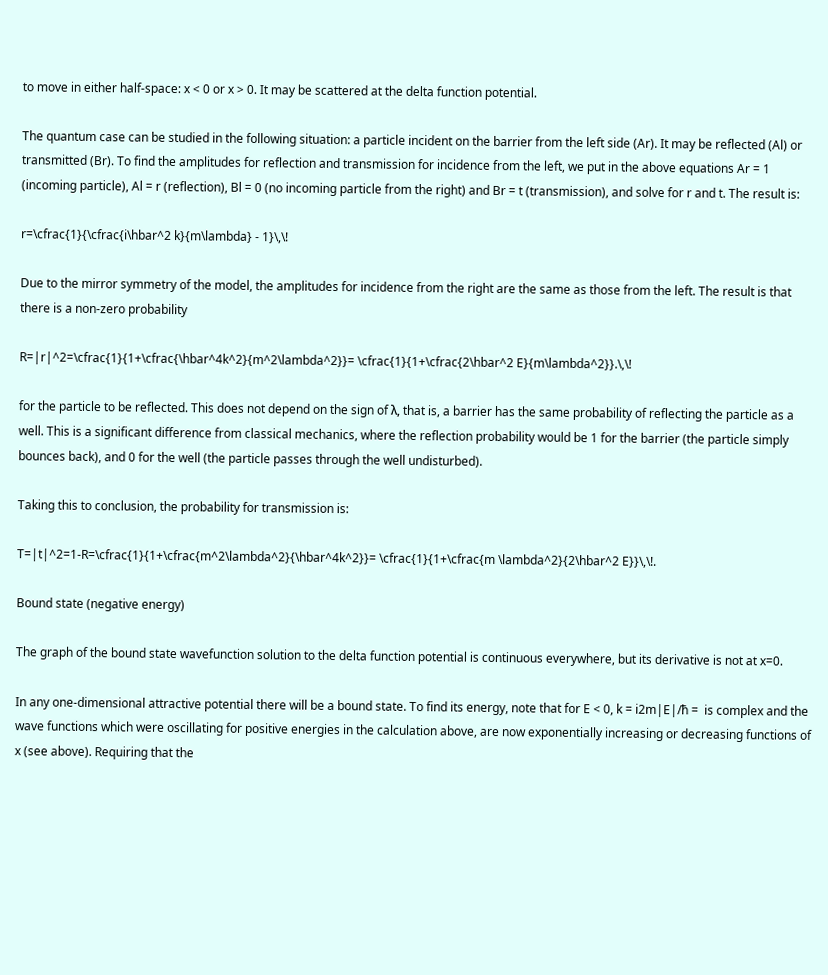to move in either half-space: x < 0 or x > 0. It may be scattered at the delta function potential.

The quantum case can be studied in the following situation: a particle incident on the barrier from the left side (Ar). It may be reflected (Al) or transmitted (Br). To find the amplitudes for reflection and transmission for incidence from the left, we put in the above equations Ar = 1 (incoming particle), Al = r (reflection), Bl = 0 (no incoming particle from the right) and Br = t (transmission), and solve for r and t. The result is:

r=\cfrac{1}{\cfrac{i\hbar^2 k}{m\lambda} - 1}\,\!

Due to the mirror symmetry of the model, the amplitudes for incidence from the right are the same as those from the left. The result is that there is a non-zero probability

R=|r|^2=\cfrac{1}{1+\cfrac{\hbar^4k^2}{m^2\lambda^2}}= \cfrac{1}{1+\cfrac{2\hbar^2 E}{m\lambda^2}}.\,\!

for the particle to be reflected. This does not depend on the sign of λ, that is, a barrier has the same probability of reflecting the particle as a well. This is a significant difference from classical mechanics, where the reflection probability would be 1 for the barrier (the particle simply bounces back), and 0 for the well (the particle passes through the well undisturbed).

Taking this to conclusion, the probability for transmission is:

T=|t|^2=1-R=\cfrac{1}{1+\cfrac{m^2\lambda^2}{\hbar^4k^2}}= \cfrac{1}{1+\cfrac{m \lambda^2}{2\hbar^2 E}}\,\!.

Bound state (negative energy)

The graph of the bound state wavefunction solution to the delta function potential is continuous everywhere, but its derivative is not at x=0.

In any one-dimensional attractive potential there will be a bound state. To find its energy, note that for E < 0, k = i2m|E|/ħ =  is complex and the wave functions which were oscillating for positive energies in the calculation above, are now exponentially increasing or decreasing functions of x (see above). Requiring that the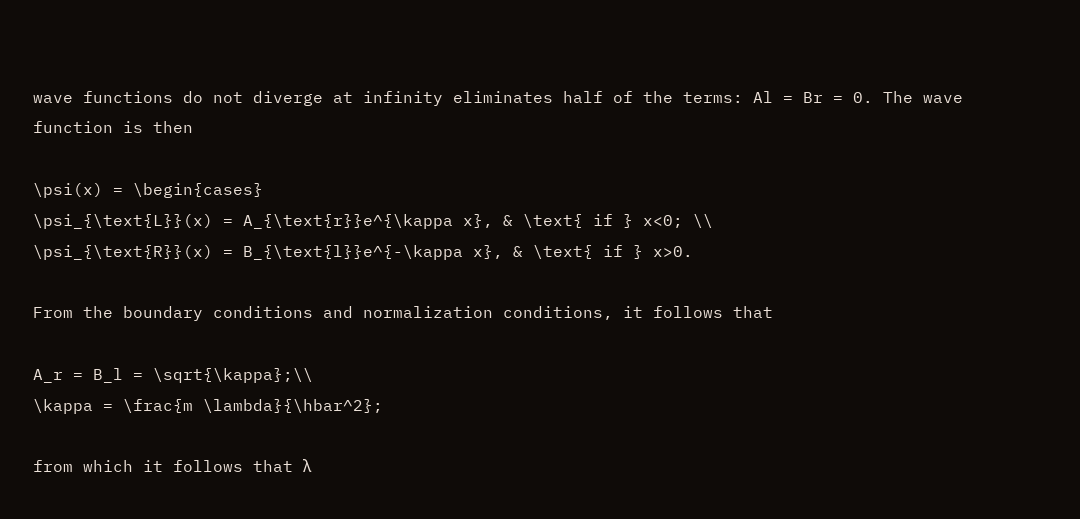wave functions do not diverge at infinity eliminates half of the terms: Al = Br = 0. The wave function is then

\psi(x) = \begin{cases}
\psi_{\text{L}}(x) = A_{\text{r}}e^{\kappa x}, & \text{ if } x<0; \\
\psi_{\text{R}}(x) = B_{\text{l}}e^{-\kappa x}, & \text{ if } x>0.

From the boundary conditions and normalization conditions, it follows that

A_r = B_l = \sqrt{\kappa};\\
\kappa = \frac{m \lambda}{\hbar^2};

from which it follows that λ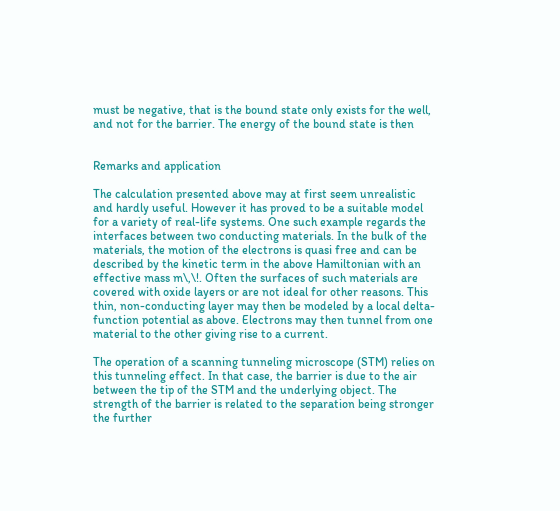must be negative, that is the bound state only exists for the well, and not for the barrier. The energy of the bound state is then


Remarks and application

The calculation presented above may at first seem unrealistic and hardly useful. However it has proved to be a suitable model for a variety of real-life systems. One such example regards the interfaces between two conducting materials. In the bulk of the materials, the motion of the electrons is quasi free and can be described by the kinetic term in the above Hamiltonian with an effective mass m\,\!. Often the surfaces of such materials are covered with oxide layers or are not ideal for other reasons. This thin, non-conducting layer may then be modeled by a local delta-function potential as above. Electrons may then tunnel from one material to the other giving rise to a current.

The operation of a scanning tunneling microscope (STM) relies on this tunneling effect. In that case, the barrier is due to the air between the tip of the STM and the underlying object. The strength of the barrier is related to the separation being stronger the further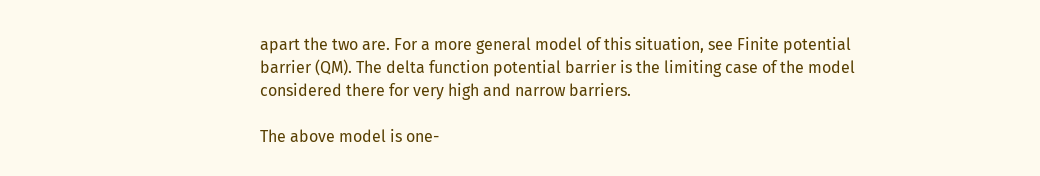apart the two are. For a more general model of this situation, see Finite potential barrier (QM). The delta function potential barrier is the limiting case of the model considered there for very high and narrow barriers.

The above model is one-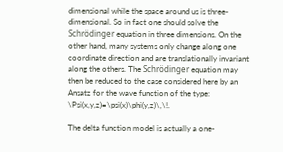dimensional while the space around us is three-dimensional. So in fact one should solve the Schrödinger equation in three dimensions. On the other hand, many systems only change along one coordinate direction and are translationally invariant along the others. The Schrödinger equation may then be reduced to the case considered here by an Ansatz for the wave function of the type: \Psi(x,y,z)=\psi(x)\phi(y,z)\,\!.

The delta function model is actually a one-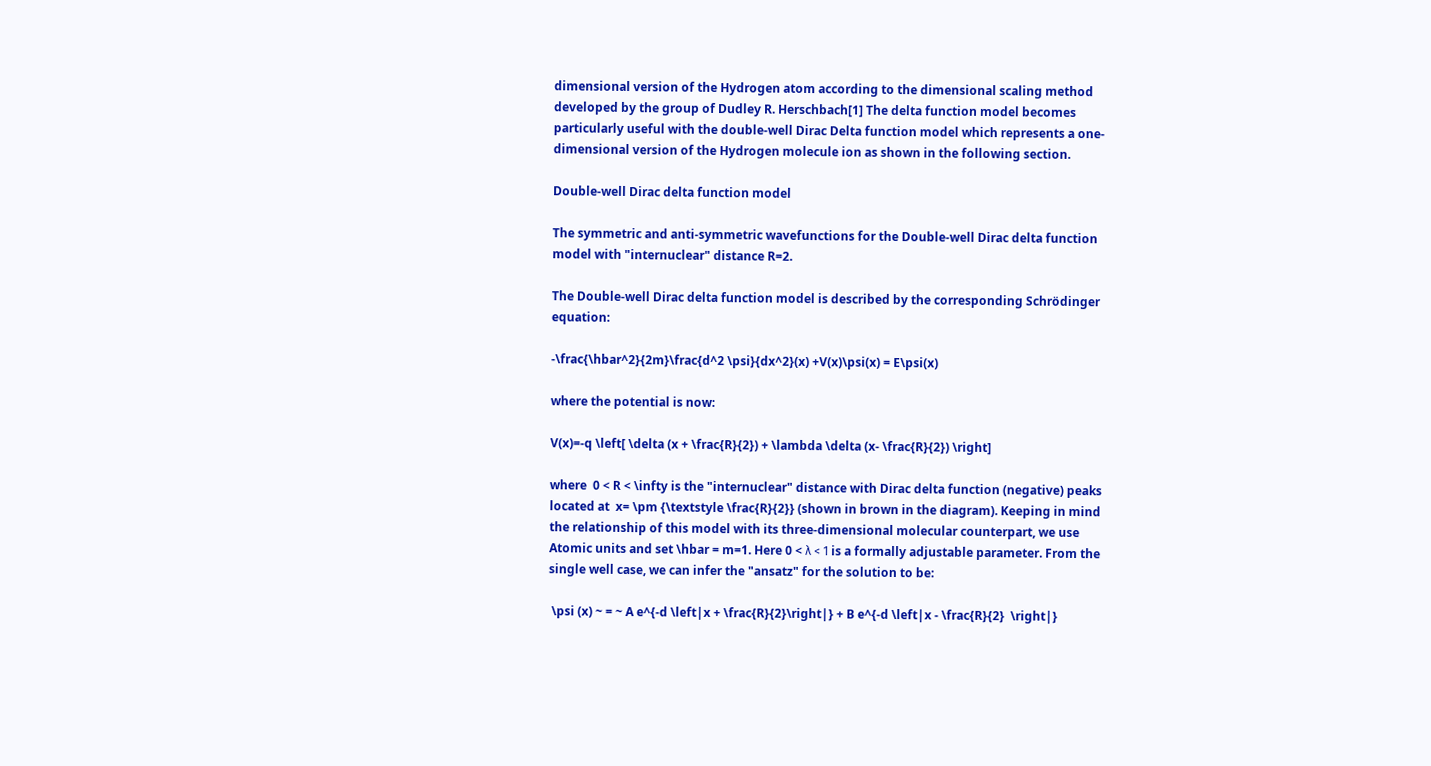dimensional version of the Hydrogen atom according to the dimensional scaling method developed by the group of Dudley R. Herschbach[1] The delta function model becomes particularly useful with the double-well Dirac Delta function model which represents a one-dimensional version of the Hydrogen molecule ion as shown in the following section.

Double-well Dirac delta function model

The symmetric and anti-symmetric wavefunctions for the Double-well Dirac delta function model with "internuclear" distance R=2.

The Double-well Dirac delta function model is described by the corresponding Schrödinger equation:

-\frac{\hbar^2}{2m}\frac{d^2 \psi}{dx^2}(x) +V(x)\psi(x) = E\psi(x)

where the potential is now:

V(x)=-q \left[ \delta (x + \frac{R}{2}) + \lambda \delta (x- \frac{R}{2}) \right]

where  0 < R < \infty is the "internuclear" distance with Dirac delta function (negative) peaks located at  x= \pm {\textstyle \frac{R}{2}} (shown in brown in the diagram). Keeping in mind the relationship of this model with its three-dimensional molecular counterpart, we use Atomic units and set \hbar = m=1. Here 0 < λ < 1 is a formally adjustable parameter. From the single well case, we can infer the "ansatz" for the solution to be:

 \psi (x) ~ = ~ A e^{-d \left|x + \frac{R}{2}\right|} + B e^{-d \left|x - \frac{R}{2}  \right|}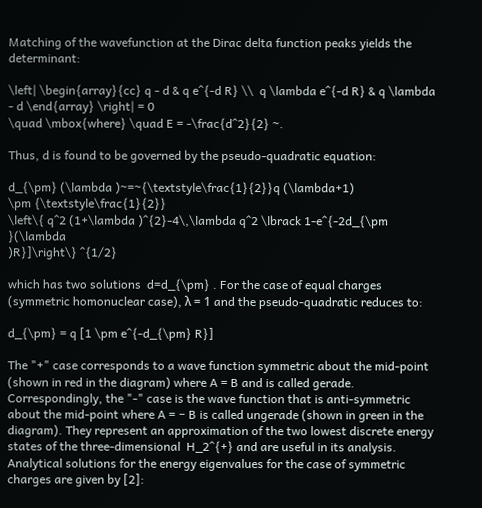Matching of the wavefunction at the Dirac delta function peaks yields the determinant:

\left| \begin{array}{cc} q - d & q e^{-d R} \\  q \lambda e^{-d R} & q \lambda - d \end{array} \right| = 0
\quad \mbox{where} \quad E = -\frac{d^2}{2} ~.

Thus, d is found to be governed by the pseudo-quadratic equation:

d_{\pm} (\lambda )~=~{\textstyle\frac{1}{2}}q (\lambda+1)
\pm {\textstyle\frac{1}{2}}
\left\{ q^2 (1+\lambda )^{2}-4\,\lambda q^2 \lbrack 1-e^{-2d_{\pm }(\lambda
)R}]\right\} ^{1/2}

which has two solutions  d=d_{\pm} . For the case of equal charges (symmetric homonuclear case), λ = 1 and the pseudo-quadratic reduces to:

d_{\pm} = q [1 \pm e^{-d_{\pm} R}]

The "+" case corresponds to a wave function symmetric about the mid-point (shown in red in the diagram) where A = B and is called gerade. Correspondingly, the "-" case is the wave function that is anti-symmetric about the mid-point where A = − B is called ungerade (shown in green in the diagram). They represent an approximation of the two lowest discrete energy states of the three-dimensional  H_2^{+} and are useful in its analysis. Analytical solutions for the energy eigenvalues for the case of symmetric charges are given by [2]: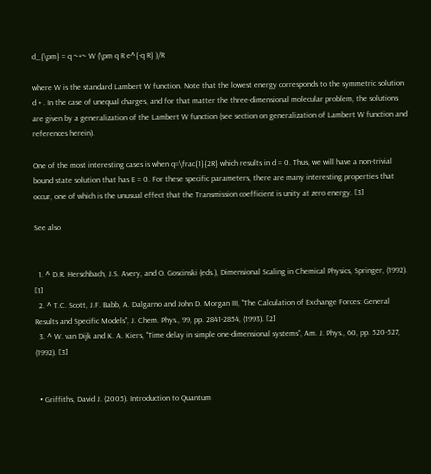d_{\pm} = q ~+~ W (\pm q R e^{-q R} )/R

where W is the standard Lambert W function. Note that the lowest energy corresponds to the symmetric solution d + . In the case of unequal charges, and for that matter the three-dimensional molecular problem, the solutions are given by a generalization of the Lambert W function (see section on generalization of Lambert W function and references herein).

One of the most interesting cases is when q=\frac{1}{2R} which results in d = 0. Thus, we will have a non-trivial bound state solution that has E = 0. For these specific parameters, there are many interesting properties that occur, one of which is the unusual effect that the Transmission coefficient is unity at zero energy. [3]

See also


  1. ^ D.R. Herschbach, J.S. Avery, and O. Goscinski (eds.), Dimensional Scaling in Chemical Physics, Springer, (1992). [1]
  2. ^ T.C. Scott, J.F. Babb, A. Dalgarno and John D. Morgan III, "The Calculation of Exchange Forces: General Results and Specific Models", J. Chem. Phys., 99, pp. 2841-2854, (1993). [2]
  3. ^ W. van Dijk and K. A. Kiers, "Time delay in simple one-dimensional systems", Am. J. Phys., 60, pp. 520-527, (1992). [3]


  • Griffiths, David J. (2005). Introduction to Quantum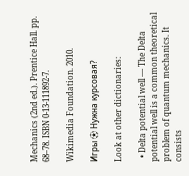Mechanics (2nd ed.). Prentice Hall. pp. 68–78. ISBN 0-13-111892-7.

Wikimedia Foundation. 2010.

Игры ⚽ Нужна курсовая?

Look at other dictionaries:

  • Delta potential well — The Delta potential well is a common theoretical problem of quantum mechanics. It consists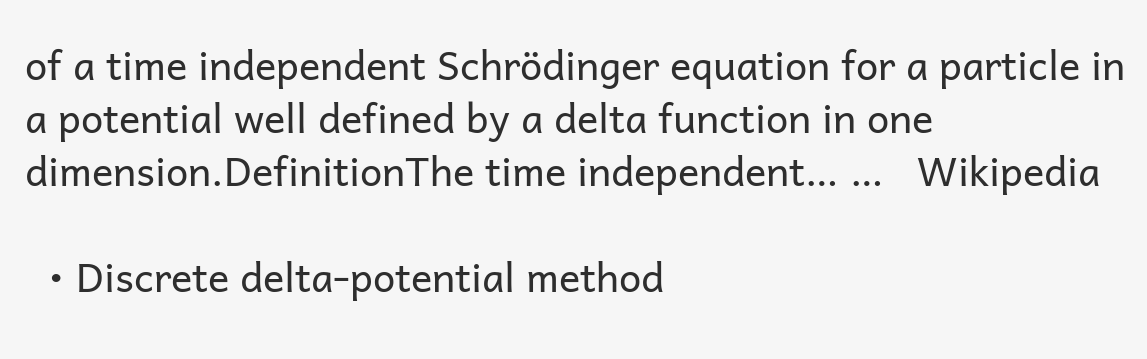of a time independent Schrödinger equation for a particle in a potential well defined by a delta function in one dimension.DefinitionThe time independent… …   Wikipedia

  • Discrete delta-potential method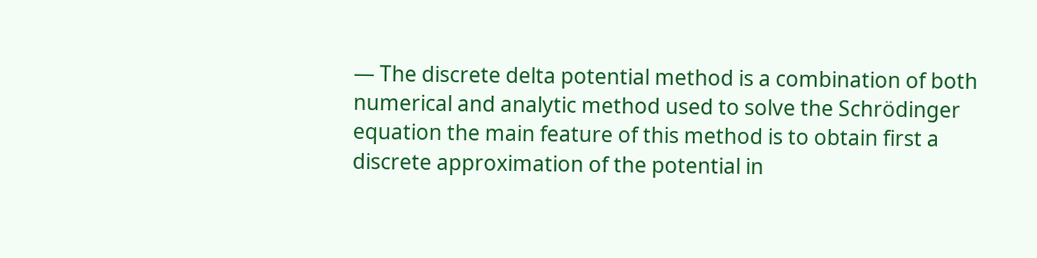— The discrete delta potential method is a combination of both numerical and analytic method used to solve the Schrödinger equation the main feature of this method is to obtain first a discrete approximation of the potential in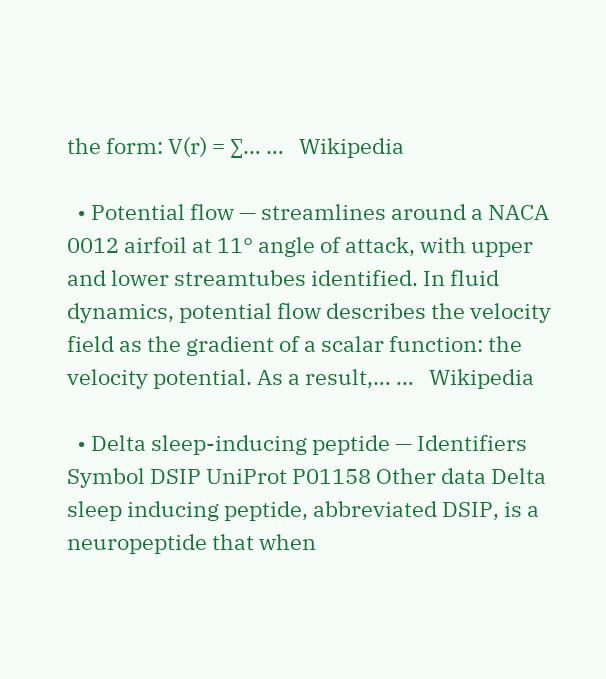the form: V(r) = ∑… …   Wikipedia

  • Potential flow — streamlines around a NACA 0012 airfoil at 11° angle of attack, with upper and lower streamtubes identified. In fluid dynamics, potential flow describes the velocity field as the gradient of a scalar function: the velocity potential. As a result,… …   Wikipedia

  • Delta sleep-inducing peptide — Identifiers Symbol DSIP UniProt P01158 Other data Delta sleep inducing peptide, abbreviated DSIP, is a neuropeptide that when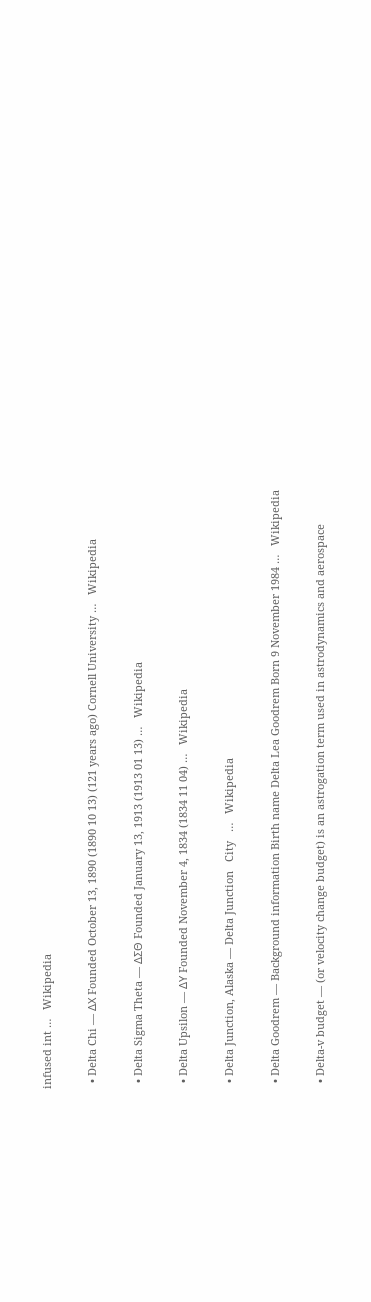infused int …   Wikipedia

  • Delta Chi — ΔΧ Founded October 13, 1890 (1890 10 13) (121 years ago) Cornell University …   Wikipedia

  • Delta Sigma Theta — ΔΣΘ Founded January 13, 1913 (1913 01 13) …   Wikipedia

  • Delta Upsilon — ΔΥ Founded November 4, 1834 (1834 11 04) …   Wikipedia

  • Delta Junction, Alaska — Delta Junction   City   …   Wikipedia

  • Delta Goodrem — Background information Birth name Delta Lea Goodrem Born 9 November 1984 …   Wikipedia

  • Delta-v budget — (or velocity change budget) is an astrogation term used in astrodynamics and aerospace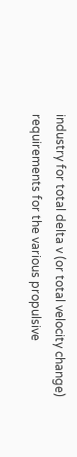industry for total delta v (or total velocity change) requirements for the various propulsive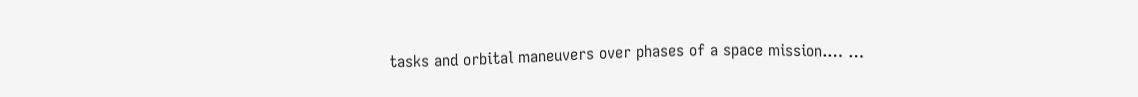tasks and orbital maneuvers over phases of a space mission.… …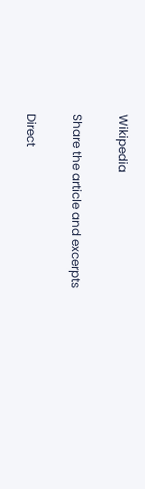Wikipedia

Share the article and excerpts

Direct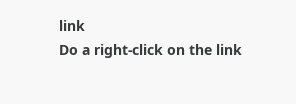link
Do a right-click on the link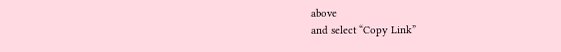above
and select “Copy Link”